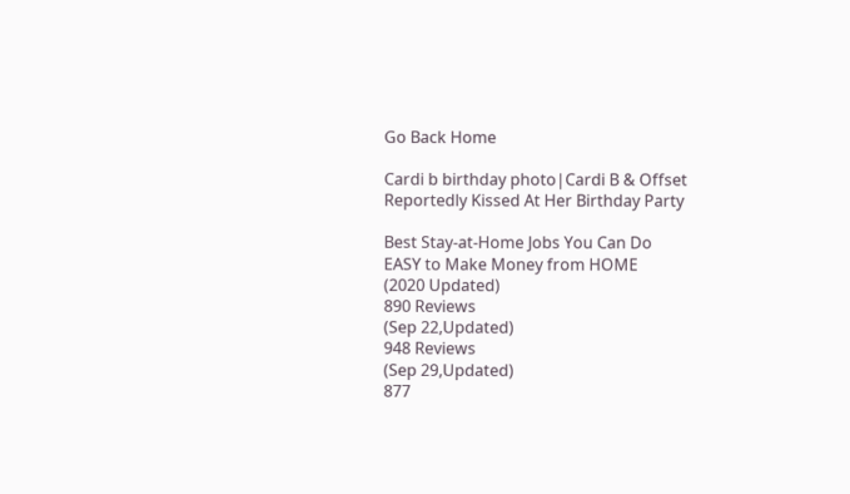Go Back Home

Cardi b birthday photo|Cardi B & Offset Reportedly Kissed At Her Birthday Party

Best Stay-at-Home Jobs You Can Do
EASY to Make Money from HOME
(2020 Updated)
890 Reviews
(Sep 22,Updated)
948 Reviews
(Sep 29,Updated)
877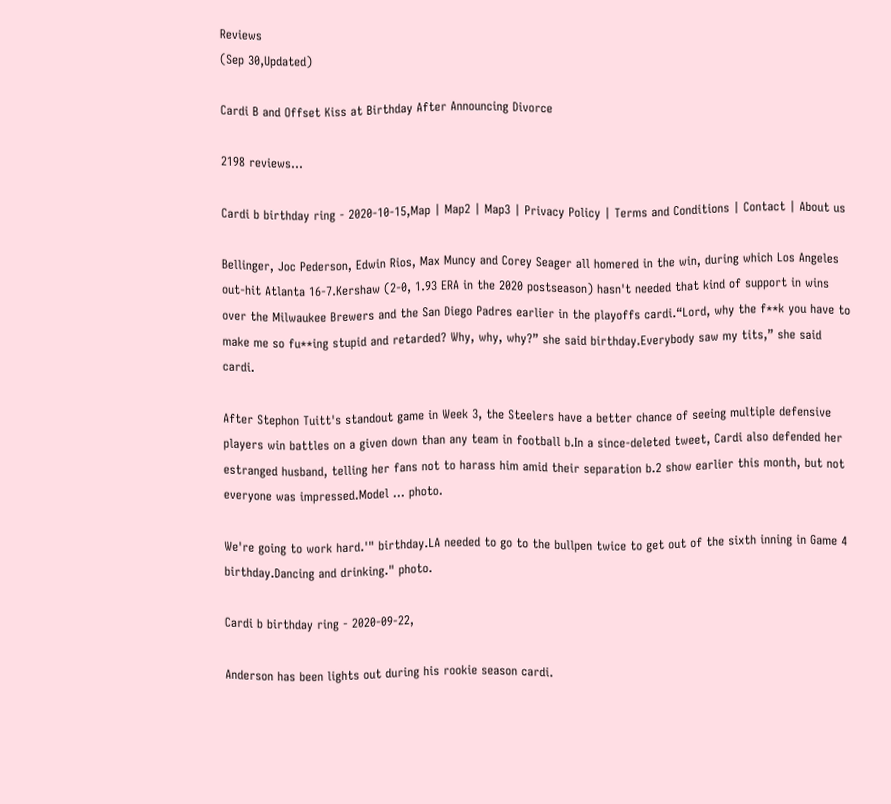Reviews
(Sep 30,Updated)

Cardi B and Offset Kiss at Birthday After Announcing Divorce

2198 reviews...

Cardi b birthday ring - 2020-10-15,Map | Map2 | Map3 | Privacy Policy | Terms and Conditions | Contact | About us

Bellinger, Joc Pederson, Edwin Rios, Max Muncy and Corey Seager all homered in the win, during which Los Angeles out-hit Atlanta 16-7.Kershaw (2-0, 1.93 ERA in the 2020 postseason) hasn't needed that kind of support in wins over the Milwaukee Brewers and the San Diego Padres earlier in the playoffs cardi.“Lord, why the f**k you have to make me so fu**ing stupid and retarded? Why, why, why?” she said birthday.Everybody saw my tits,” she said cardi.

After Stephon Tuitt's standout game in Week 3, the Steelers have a better chance of seeing multiple defensive players win battles on a given down than any team in football b.In a since-deleted tweet, Cardi also defended her estranged husband, telling her fans not to harass him amid their separation b.2 show earlier this month, but not everyone was impressed.Model … photo.

We're going to work hard.'" birthday.LA needed to go to the bullpen twice to get out of the sixth inning in Game 4 birthday.Dancing and drinking." photo.

Cardi b birthday ring - 2020-09-22,

Anderson has been lights out during his rookie season cardi.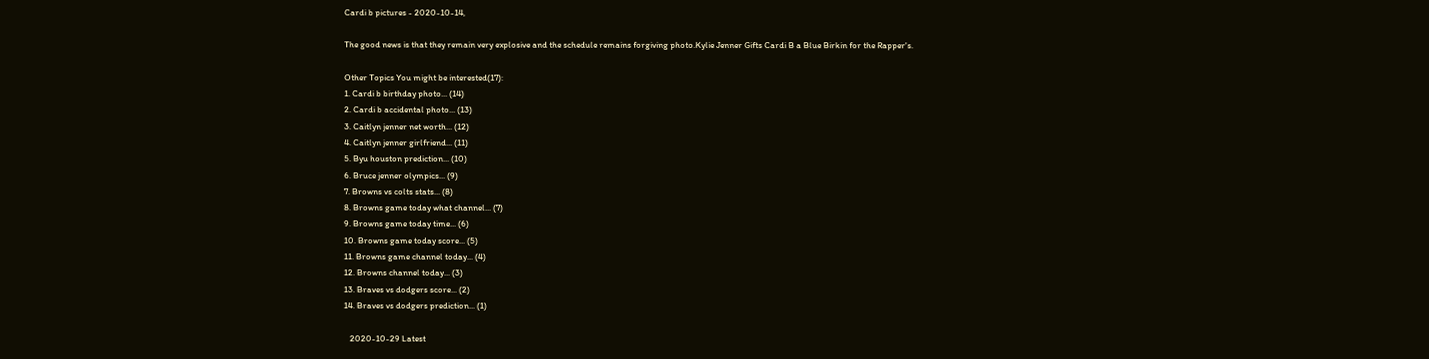Cardi b pictures - 2020-10-14,

The good news is that they remain very explosive and the schedule remains forgiving photo.Kylie Jenner Gifts Cardi B a Blue Birkin for the Rapper's.

Other Topics You might be interested(17):
1. Cardi b birthday photo... (14)
2. Cardi b accidental photo... (13)
3. Caitlyn jenner net worth... (12)
4. Caitlyn jenner girlfriend... (11)
5. Byu houston prediction... (10)
6. Bruce jenner olympics... (9)
7. Browns vs colts stats... (8)
8. Browns game today what channel... (7)
9. Browns game today time... (6)
10. Browns game today score... (5)
11. Browns game channel today... (4)
12. Browns channel today... (3)
13. Braves vs dodgers score... (2)
14. Braves vs dodgers prediction... (1)

   2020-10-29 Latest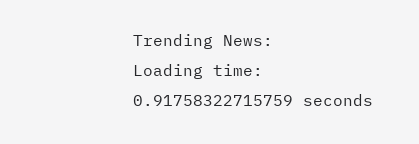Trending News:
Loading time: 0.91758322715759 seconds